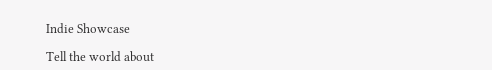Indie Showcase

Tell the world about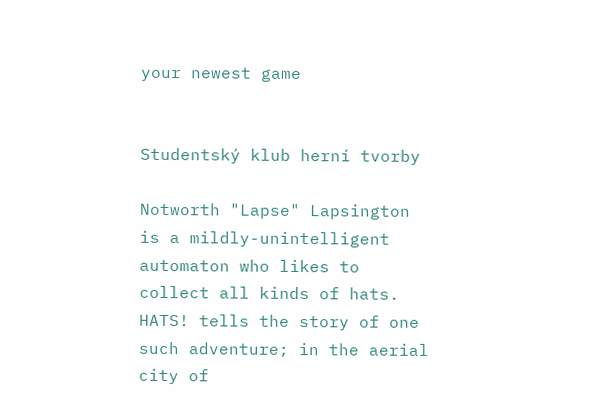your newest game


Studentský klub herní tvorby

Notworth "Lapse" Lapsington is a mildly-unintelligent automaton who likes to collect all kinds of hats. HATS! tells the story of one such adventure; in the aerial city of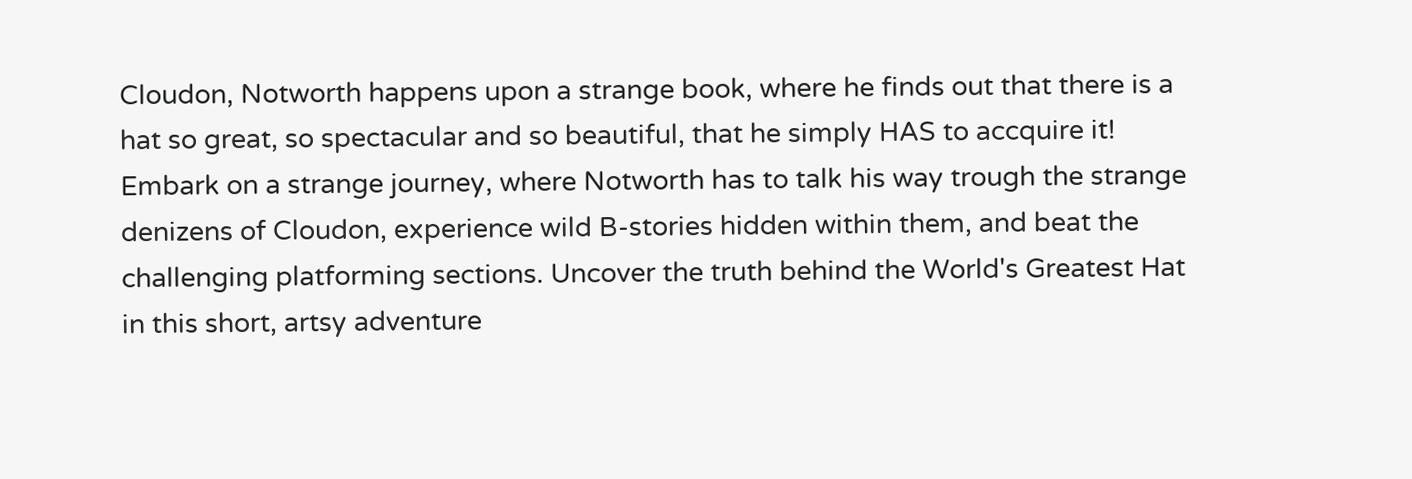Cloudon, Notworth happens upon a strange book, where he finds out that there is a hat so great, so spectacular and so beautiful, that he simply HAS to accquire it! Embark on a strange journey, where Notworth has to talk his way trough the strange denizens of Cloudon, experience wild B-stories hidden within them, and beat the challenging platforming sections. Uncover the truth behind the World's Greatest Hat in this short, artsy adventure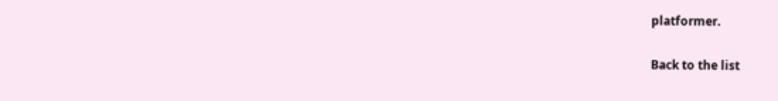platformer.

Back to the list